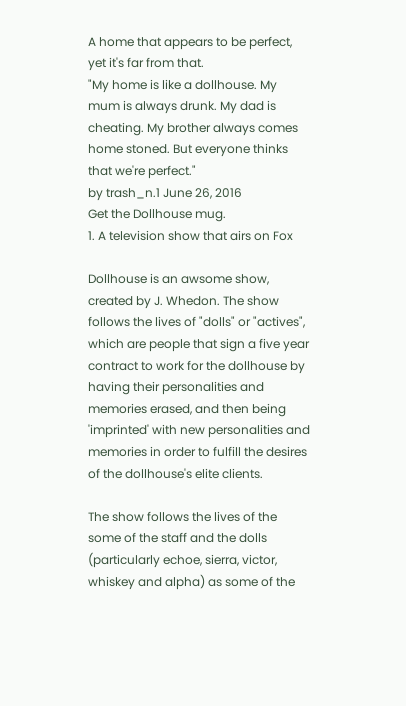A home that appears to be perfect, yet it's far from that.
"My home is like a dollhouse. My mum is always drunk. My dad is cheating. My brother always comes home stoned. But everyone thinks that we're perfect."
by trash_n.1 June 26, 2016
Get the Dollhouse mug.
1. A television show that airs on Fox

Dollhouse is an awsome show, created by J. Whedon. The show follows the lives of "dolls" or "actives", which are people that sign a five year contract to work for the dollhouse by having their personalities and memories erased, and then being 'imprinted' with new personalities and memories in order to fulfill the desires of the dollhouse's elite clients.

The show follows the lives of the some of the staff and the dolls (particularly echoe, sierra, victor, whiskey and alpha) as some of the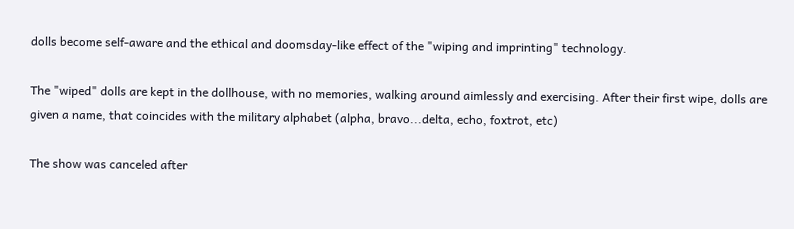dolls become self-aware and the ethical and doomsday-like effect of the "wiping and imprinting" technology.

The "wiped" dolls are kept in the dollhouse, with no memories, walking around aimlessly and exercising. After their first wipe, dolls are given a name, that coincides with the military alphabet (alpha, bravo...delta, echo, foxtrot, etc)

The show was canceled after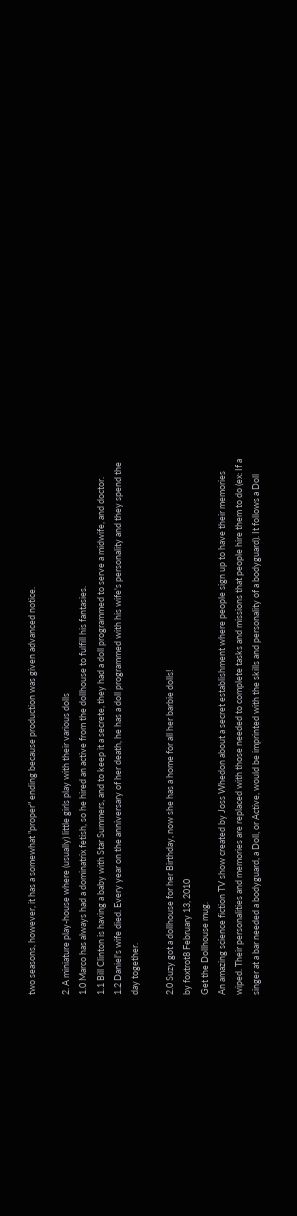two seasons, however, it has a somewhat "proper" ending because production was given advanced notice.

2. A miniature play-house where (usually) little girls play with their various dolls
1.0 Marco has always had a dominatrix fetish, so he hired an active from the dollhouse to fulfill his fantasies.
1.1 Bill Clinton is having a baby with Star Summers, and to keep it a secrete, they had a doll programmed to serve a midwife, and doctor.
1.2 Daniel's wife died. Every year on the anniversary of her death, he has a doll programmed with his wife's personality and they spend the day together.

2.0 Suzy got a dollhouse for her Birthday, now she has a home for all her barbie dolls!
by foxtrot8 February 13, 2010
Get the Dollhouse mug.
An amazing science fiction TV show created by Joss Whedon about a secret establishment where people sign up to have their memories wiped. Their personalities and memories are replaced with those needed to complete tasks and missions that people hire them to do (ex: If a singer at a bar needed a bodyguard, a Doll, or Active, would be imprinted with the skills and personality of a bodyguard). It follows a Doll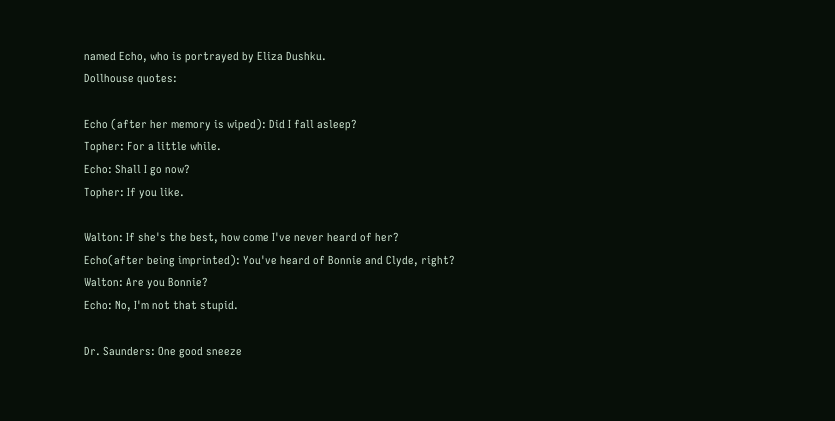named Echo, who is portrayed by Eliza Dushku.
Dollhouse quotes:

Echo (after her memory is wiped): Did I fall asleep?
Topher: For a little while.
Echo: Shall I go now?
Topher: If you like.

Walton: If she's the best, how come I've never heard of her?
Echo(after being imprinted): You've heard of Bonnie and Clyde, right?
Walton: Are you Bonnie?
Echo: No, I'm not that stupid.

Dr. Saunders: One good sneeze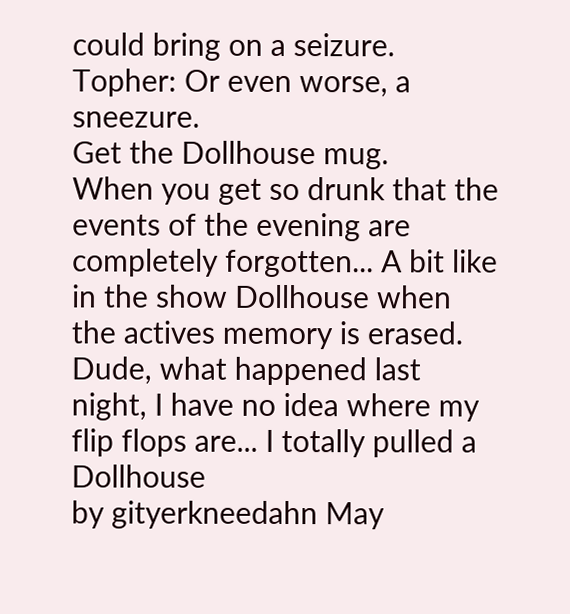could bring on a seizure.
Topher: Or even worse, a sneezure.
Get the Dollhouse mug.
When you get so drunk that the events of the evening are completely forgotten... A bit like in the show Dollhouse when the actives memory is erased.
Dude, what happened last night, I have no idea where my flip flops are... I totally pulled a Dollhouse
by gityerkneedahn May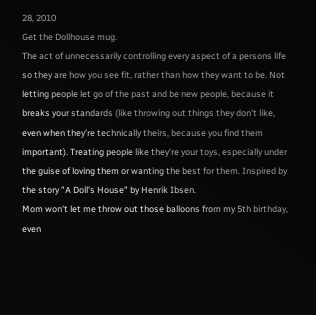28, 2010
Get the Dollhouse mug.
The act of unnecessarily controlling every aspect of a persons life so they are how you see fit, rather than how they want to be. Not letting people let go of the past and be new people, because it breaks your standards (like throwing out things they don't like, even when they're technically theirs, because you find them important). Treating people like they're your toys, especially under the guise of loving them or wanting the best for them. Inspired by the story "A Doll's House" by Henrik Ibsen.
Mom won't let me throw out those balloons from my 5th birthday, even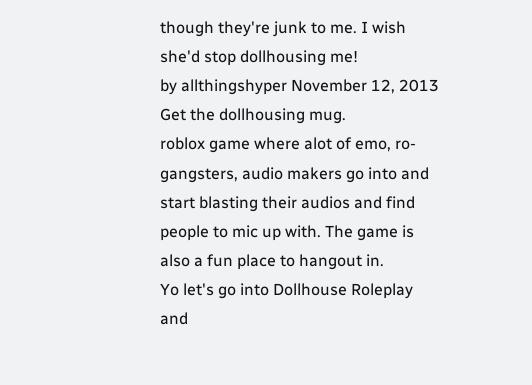though they're junk to me. I wish she'd stop dollhousing me!
by allthingshyper November 12, 2013
Get the dollhousing mug.
roblox game where alot of emo, ro-gangsters, audio makers go into and start blasting their audios and find people to mic up with. The game is also a fun place to hangout in.
Yo let's go into Dollhouse Roleplay and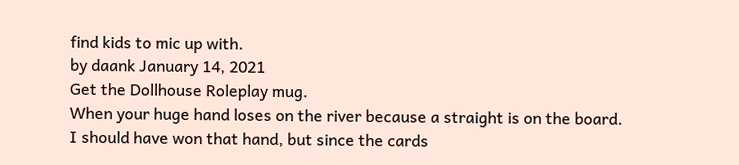find kids to mic up with.
by daank January 14, 2021
Get the Dollhouse Roleplay mug.
When your huge hand loses on the river because a straight is on the board.
I should have won that hand, but since the cards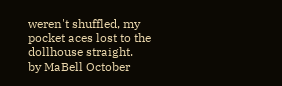weren't shuffled, my pocket aces lost to the dollhouse straight.
by MaBell October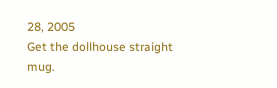28, 2005
Get the dollhouse straight mug.